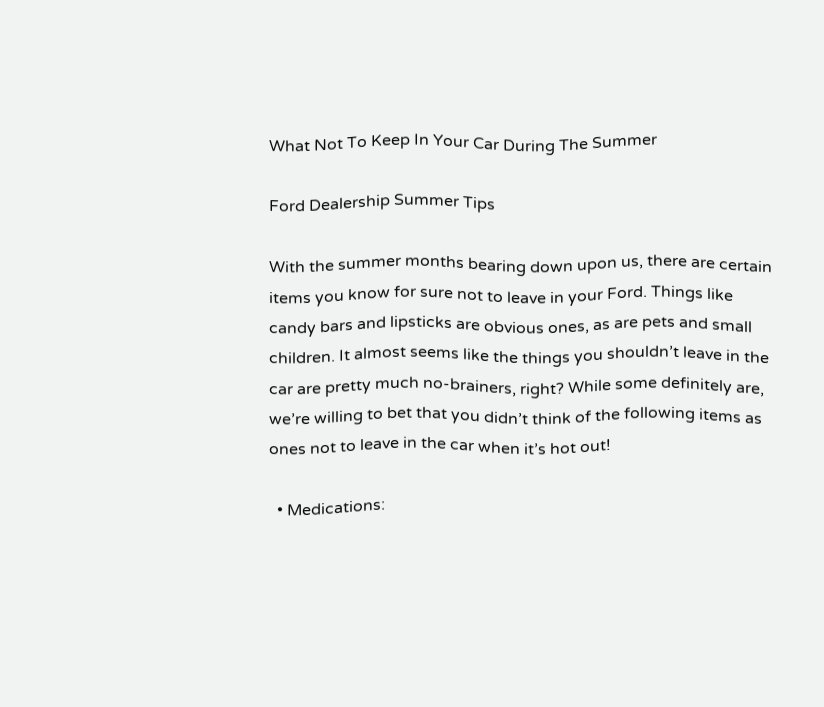What Not To Keep In Your Car During The Summer

Ford Dealership Summer Tips

With the summer months bearing down upon us, there are certain items you know for sure not to leave in your Ford. Things like candy bars and lipsticks are obvious ones, as are pets and small children. It almost seems like the things you shouldn’t leave in the car are pretty much no-brainers, right? While some definitely are, we’re willing to bet that you didn’t think of the following items as ones not to leave in the car when it’s hot out!

  • Medications: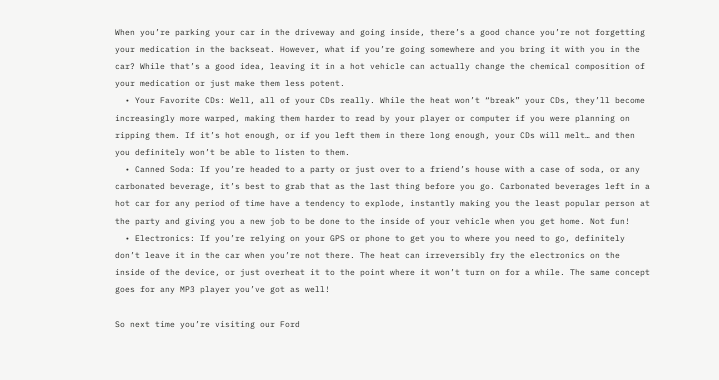When you’re parking your car in the driveway and going inside, there’s a good chance you’re not forgetting your medication in the backseat. However, what if you’re going somewhere and you bring it with you in the car? While that’s a good idea, leaving it in a hot vehicle can actually change the chemical composition of your medication or just make them less potent.
  • Your Favorite CDs: Well, all of your CDs really. While the heat won’t “break” your CDs, they’ll become increasingly more warped, making them harder to read by your player or computer if you were planning on ripping them. If it’s hot enough, or if you left them in there long enough, your CDs will melt… and then you definitely won’t be able to listen to them.
  • Canned Soda: If you’re headed to a party or just over to a friend’s house with a case of soda, or any carbonated beverage, it’s best to grab that as the last thing before you go. Carbonated beverages left in a hot car for any period of time have a tendency to explode, instantly making you the least popular person at the party and giving you a new job to be done to the inside of your vehicle when you get home. Not fun!
  • Electronics: If you’re relying on your GPS or phone to get you to where you need to go, definitely don’t leave it in the car when you’re not there. The heat can irreversibly fry the electronics on the inside of the device, or just overheat it to the point where it won’t turn on for a while. The same concept goes for any MP3 player you’ve got as well!

So next time you’re visiting our Ford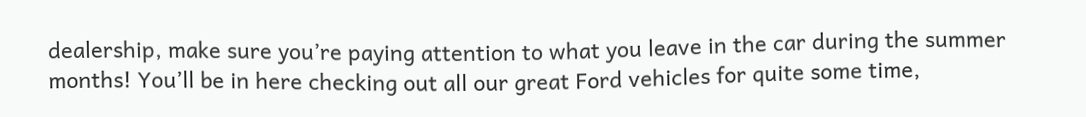dealership, make sure you’re paying attention to what you leave in the car during the summer months! You’ll be in here checking out all our great Ford vehicles for quite some time,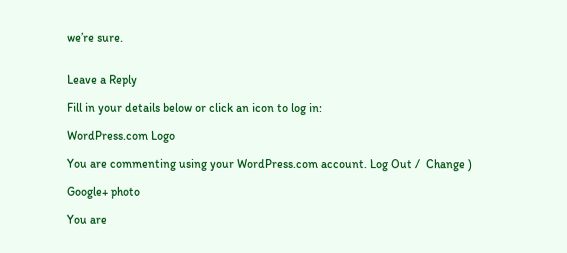we’re sure.


Leave a Reply

Fill in your details below or click an icon to log in:

WordPress.com Logo

You are commenting using your WordPress.com account. Log Out /  Change )

Google+ photo

You are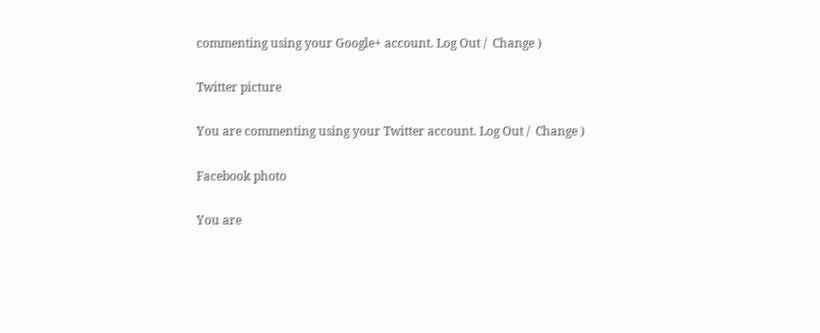commenting using your Google+ account. Log Out /  Change )

Twitter picture

You are commenting using your Twitter account. Log Out /  Change )

Facebook photo

You are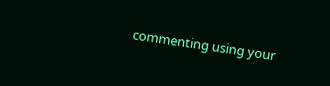commenting using your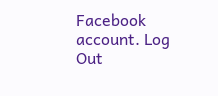Facebook account. Log Out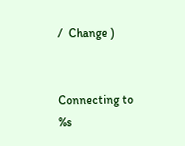/  Change )


Connecting to %s